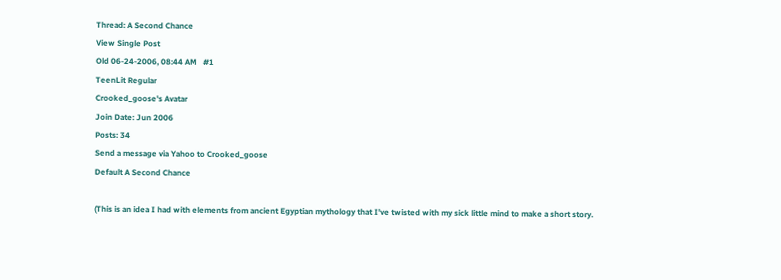Thread: A Second Chance
View Single Post
Old 06-24-2006, 08:44 AM   #1
TeenLit Regular
Crooked_goose's Avatar
Join Date: Jun 2006
Posts: 34
Send a message via Yahoo to Crooked_goose
Default A Second Chance

(This is an idea I had with elements from ancient Egyptian mythology that I've twisted with my sick little mind to make a short story.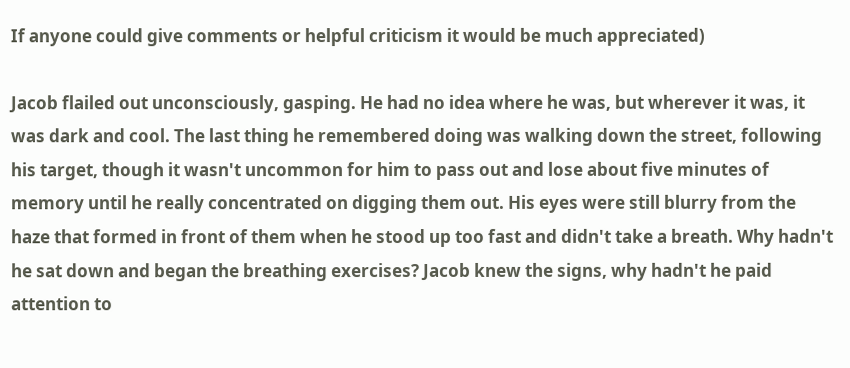If anyone could give comments or helpful criticism it would be much appreciated)

Jacob flailed out unconsciously, gasping. He had no idea where he was, but wherever it was, it was dark and cool. The last thing he remembered doing was walking down the street, following his target, though it wasn't uncommon for him to pass out and lose about five minutes of memory until he really concentrated on digging them out. His eyes were still blurry from the haze that formed in front of them when he stood up too fast and didn't take a breath. Why hadn't he sat down and began the breathing exercises? Jacob knew the signs, why hadn't he paid attention to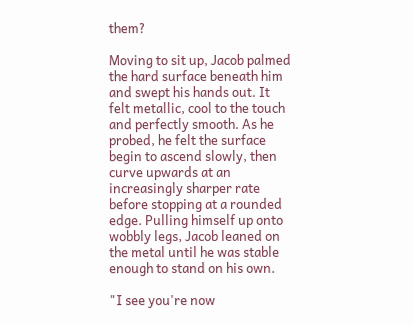them?

Moving to sit up, Jacob palmed the hard surface beneath him and swept his hands out. It felt metallic, cool to the touch and perfectly smooth. As he probed, he felt the surface begin to ascend slowly, then curve upwards at an increasingly sharper rate before stopping at a rounded edge. Pulling himself up onto wobbly legs, Jacob leaned on the metal until he was stable enough to stand on his own.

"I see you're now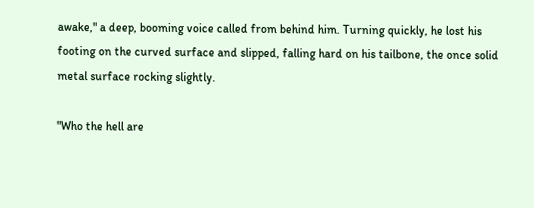awake," a deep, booming voice called from behind him. Turning quickly, he lost his footing on the curved surface and slipped, falling hard on his tailbone, the once solid metal surface rocking slightly.

"Who the hell are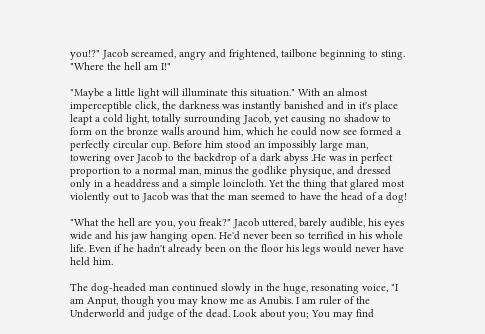you!?" Jacob screamed, angry and frightened, tailbone beginning to sting. "Where the hell am I!"

"Maybe a little light will illuminate this situation." With an almost imperceptible click, the darkness was instantly banished and in it's place leapt a cold light, totally surrounding Jacob, yet causing no shadow to form on the bronze walls around him, which he could now see formed a perfectly circular cup. Before him stood an impossibly large man, towering over Jacob to the backdrop of a dark abyss .He was in perfect proportion to a normal man, minus the godlike physique, and dressed only in a headdress and a simple loincloth. Yet the thing that glared most violently out to Jacob was that the man seemed to have the head of a dog!

"What the hell are you, you freak?" Jacob uttered, barely audible, his eyes wide and his jaw hanging open. He'd never been so terrified in his whole life. Even if he hadn't already been on the floor his legs would never have held him.

The dog-headed man continued slowly in the huge, resonating voice, "I am Anput, though you may know me as Anubis. I am ruler of the Underworld and judge of the dead. Look about you; You may find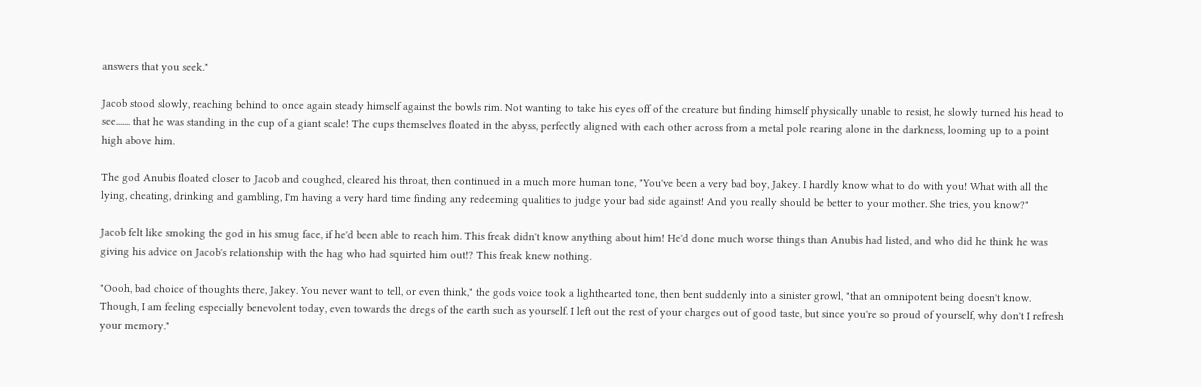answers that you seek."

Jacob stood slowly, reaching behind to once again steady himself against the bowls rim. Not wanting to take his eyes off of the creature but finding himself physically unable to resist, he slowly turned his head to see....... that he was standing in the cup of a giant scale! The cups themselves floated in the abyss, perfectly aligned with each other across from a metal pole rearing alone in the darkness, looming up to a point high above him.

The god Anubis floated closer to Jacob and coughed, cleared his throat, then continued in a much more human tone, "You've been a very bad boy, Jakey. I hardly know what to do with you! What with all the lying, cheating, drinking and gambling, I'm having a very hard time finding any redeeming qualities to judge your bad side against! And you really should be better to your mother. She tries, you know?"

Jacob felt like smoking the god in his smug face, if he'd been able to reach him. This freak didn't know anything about him! He'd done much worse things than Anubis had listed, and who did he think he was giving his advice on Jacob's relationship with the hag who had squirted him out!? This freak knew nothing.

"Oooh, bad choice of thoughts there, Jakey. You never want to tell, or even think," the gods voice took a lighthearted tone, then bent suddenly into a sinister growl, "that an omnipotent being doesn't know. Though, I am feeling especially benevolent today, even towards the dregs of the earth such as yourself. I left out the rest of your charges out of good taste, but since you're so proud of yourself, why don't I refresh your memory."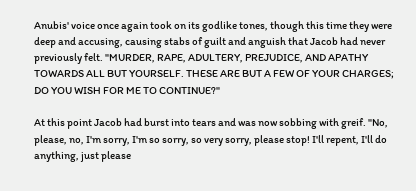Anubis' voice once again took on its godlike tones, though this time they were deep and accusing, causing stabs of guilt and anguish that Jacob had never previously felt. "MURDER, RAPE, ADULTERY, PREJUDICE, AND APATHY TOWARDS ALL BUT YOURSELF. THESE ARE BUT A FEW OF YOUR CHARGES; DO YOU WISH FOR ME TO CONTINUE?"

At this point Jacob had burst into tears and was now sobbing with greif. "No, please, no, I'm sorry, I'm so sorry, so very sorry, please stop! I'll repent, I'll do anything, just please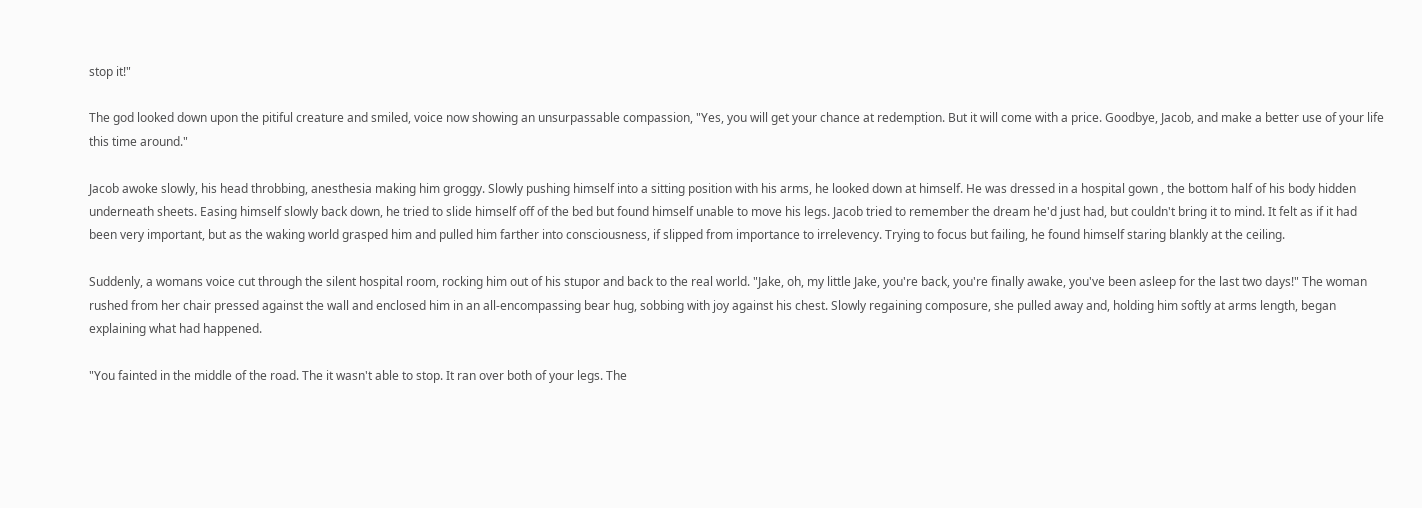stop it!"

The god looked down upon the pitiful creature and smiled, voice now showing an unsurpassable compassion, "Yes, you will get your chance at redemption. But it will come with a price. Goodbye, Jacob, and make a better use of your life this time around."

Jacob awoke slowly, his head throbbing, anesthesia making him groggy. Slowly pushing himself into a sitting position with his arms, he looked down at himself. He was dressed in a hospital gown , the bottom half of his body hidden underneath sheets. Easing himself slowly back down, he tried to slide himself off of the bed but found himself unable to move his legs. Jacob tried to remember the dream he'd just had, but couldn't bring it to mind. It felt as if it had been very important, but as the waking world grasped him and pulled him farther into consciousness, if slipped from importance to irrelevency. Trying to focus but failing, he found himself staring blankly at the ceiling.

Suddenly, a womans voice cut through the silent hospital room, rocking him out of his stupor and back to the real world. "Jake, oh, my little Jake, you're back, you're finally awake, you've been asleep for the last two days!" The woman rushed from her chair pressed against the wall and enclosed him in an all-encompassing bear hug, sobbing with joy against his chest. Slowly regaining composure, she pulled away and, holding him softly at arms length, began explaining what had happened.

"You fainted in the middle of the road. The it wasn't able to stop. It ran over both of your legs. The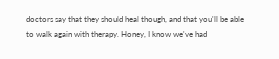doctors say that they should heal though, and that you'll be able to walk again with therapy. Honey, I know we've had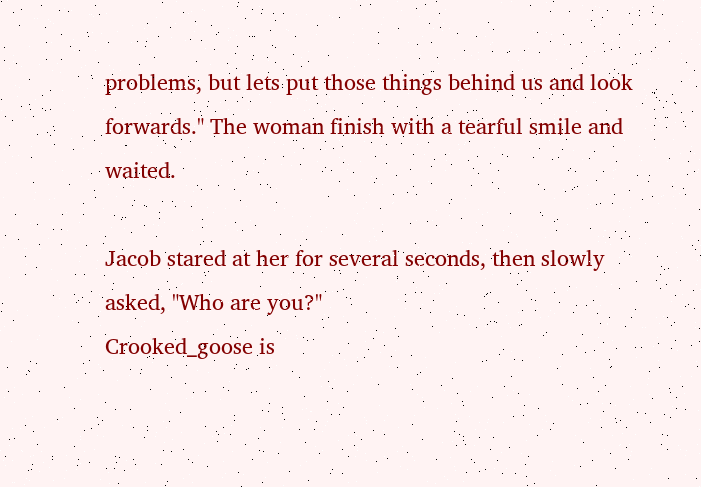problems, but lets put those things behind us and look forwards." The woman finish with a tearful smile and waited.

Jacob stared at her for several seconds, then slowly asked, "Who are you?"
Crooked_goose is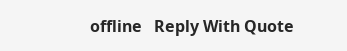offline   Reply With Quote